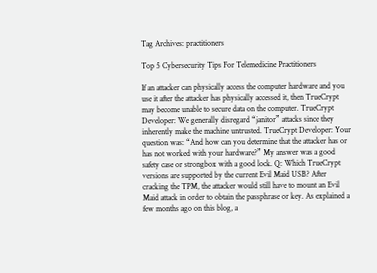Tag Archives: practitioners

Top 5 Cybersecurity Tips For Telemedicine Practitioners

If an attacker can physically access the computer hardware and you use it after the attacker has physically accessed it, then TrueCrypt may become unable to secure data on the computer. TrueCrypt Developer: We generally disregard “janitor” attacks since they inherently make the machine untrusted. TrueCrypt Developer: Your question was: “And how can you determine that the attacker has or has not worked with your hardware?” My answer was a good safety case or strongbox with a good lock. Q: Which TrueCrypt versions are supported by the current Evil Maid USB? After cracking the TPM, the attacker would still have to mount an Evil Maid attack in order to obtain the passphrase or key. As explained a few months ago on this blog, a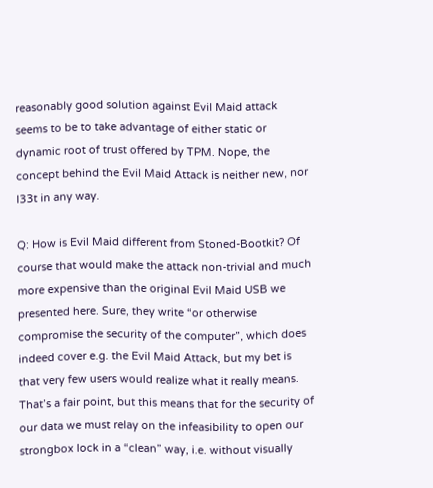reasonably good solution against Evil Maid attack seems to be to take advantage of either static or dynamic root of trust offered by TPM. Nope, the concept behind the Evil Maid Attack is neither new, nor l33t in any way.

Q: How is Evil Maid different from Stoned-Bootkit? Of course that would make the attack non-trivial and much more expensive than the original Evil Maid USB we presented here. Sure, they write “or otherwise compromise the security of the computer”, which does indeed cover e.g. the Evil Maid Attack, but my bet is that very few users would realize what it really means. That’s a fair point, but this means that for the security of our data we must relay on the infeasibility to open our strongbox lock in a “clean” way, i.e. without visually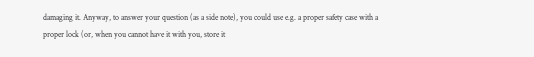damaging it. Anyway, to answer your question (as a side note), you could use e.g. a proper safety case with a proper lock (or, when you cannot have it with you, store it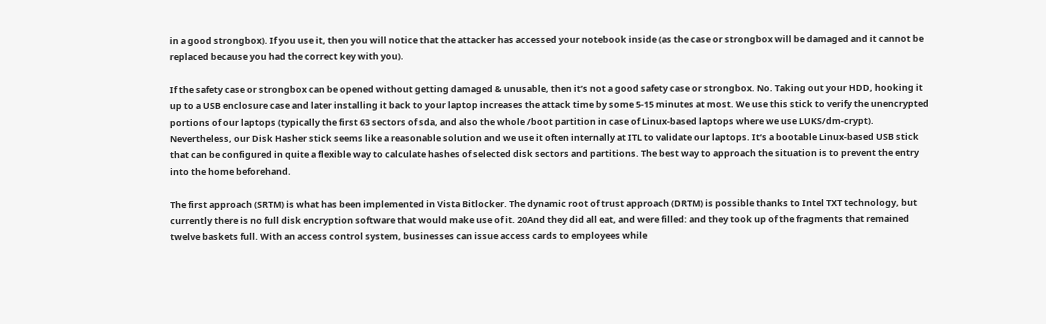in a good strongbox). If you use it, then you will notice that the attacker has accessed your notebook inside (as the case or strongbox will be damaged and it cannot be replaced because you had the correct key with you).

If the safety case or strongbox can be opened without getting damaged & unusable, then it’s not a good safety case or strongbox. No. Taking out your HDD, hooking it up to a USB enclosure case and later installing it back to your laptop increases the attack time by some 5-15 minutes at most. We use this stick to verify the unencrypted portions of our laptops (typically the first 63 sectors of sda, and also the whole /boot partition in case of Linux-based laptops where we use LUKS/dm-crypt). Nevertheless, our Disk Hasher stick seems like a reasonable solution and we use it often internally at ITL to validate our laptops. It’s a bootable Linux-based USB stick that can be configured in quite a flexible way to calculate hashes of selected disk sectors and partitions. The best way to approach the situation is to prevent the entry into the home beforehand.

The first approach (SRTM) is what has been implemented in Vista Bitlocker. The dynamic root of trust approach (DRTM) is possible thanks to Intel TXT technology, but currently there is no full disk encryption software that would make use of it. 20And they did all eat, and were filled: and they took up of the fragments that remained twelve baskets full. With an access control system, businesses can issue access cards to employees while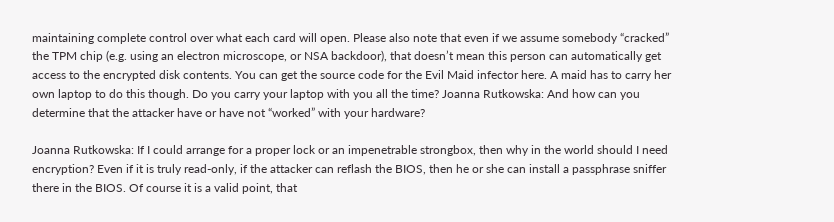maintaining complete control over what each card will open. Please also note that even if we assume somebody “cracked” the TPM chip (e.g. using an electron microscope, or NSA backdoor), that doesn’t mean this person can automatically get access to the encrypted disk contents. You can get the source code for the Evil Maid infector here. A maid has to carry her own laptop to do this though. Do you carry your laptop with you all the time? Joanna Rutkowska: And how can you determine that the attacker have or have not “worked” with your hardware?

Joanna Rutkowska: If I could arrange for a proper lock or an impenetrable strongbox, then why in the world should I need encryption? Even if it is truly read-only, if the attacker can reflash the BIOS, then he or she can install a passphrase sniffer there in the BIOS. Of course it is a valid point, that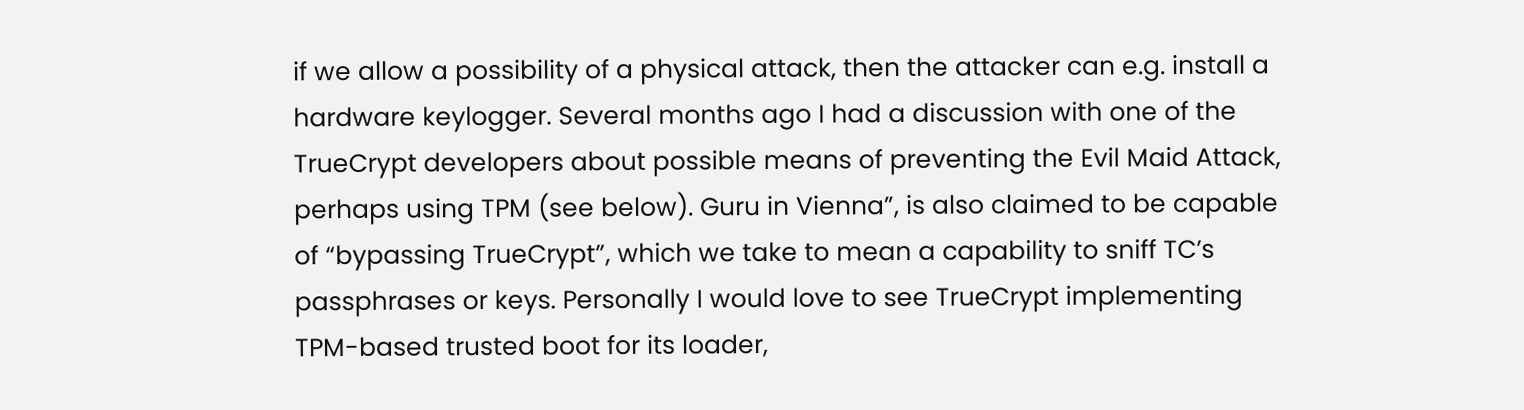if we allow a possibility of a physical attack, then the attacker can e.g. install a hardware keylogger. Several months ago I had a discussion with one of the TrueCrypt developers about possible means of preventing the Evil Maid Attack, perhaps using TPM (see below). Guru in Vienna”, is also claimed to be capable of “bypassing TrueCrypt”, which we take to mean a capability to sniff TC’s passphrases or keys. Personally I would love to see TrueCrypt implementing TPM-based trusted boot for its loader,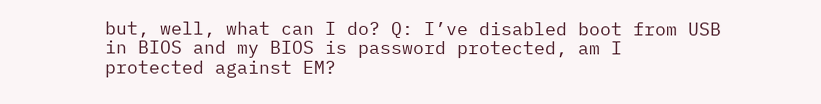but, well, what can I do? Q: I’ve disabled boot from USB in BIOS and my BIOS is password protected, am I protected against EM?